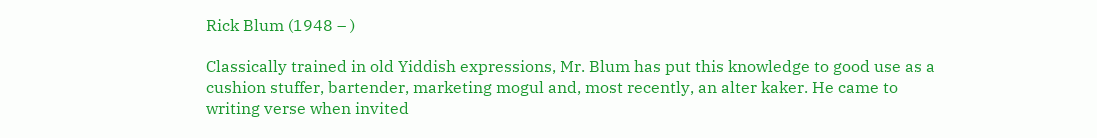Rick Blum (1948 – )

Classically trained in old Yiddish expressions, Mr. Blum has put this knowledge to good use as a cushion stuffer, bartender, marketing mogul and, most recently, an alter kaker. He came to writing verse when invited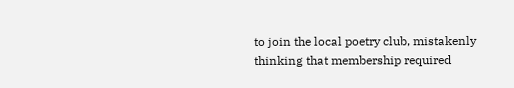to join the local poetry club, mistakenly thinking that membership required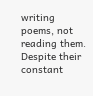writing poems, not reading them. Despite their constant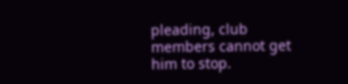pleading, club members cannot get him to stop.